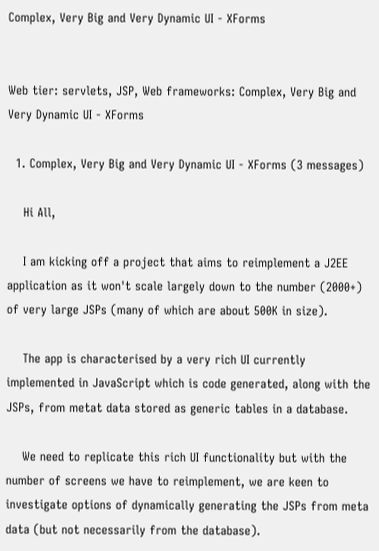Complex, Very Big and Very Dynamic UI - XForms


Web tier: servlets, JSP, Web frameworks: Complex, Very Big and Very Dynamic UI - XForms

  1. Complex, Very Big and Very Dynamic UI - XForms (3 messages)

    Hi All,

    I am kicking off a project that aims to reimplement a J2EE application as it won't scale largely down to the number (2000+) of very large JSPs (many of which are about 500K in size).

    The app is characterised by a very rich UI currently implemented in JavaScript which is code generated, along with the JSPs, from metat data stored as generic tables in a database.

    We need to replicate this rich UI functionality but with the number of screens we have to reimplement, we are keen to investigate options of dynamically generating the JSPs from meta data (but not necessarily from the database).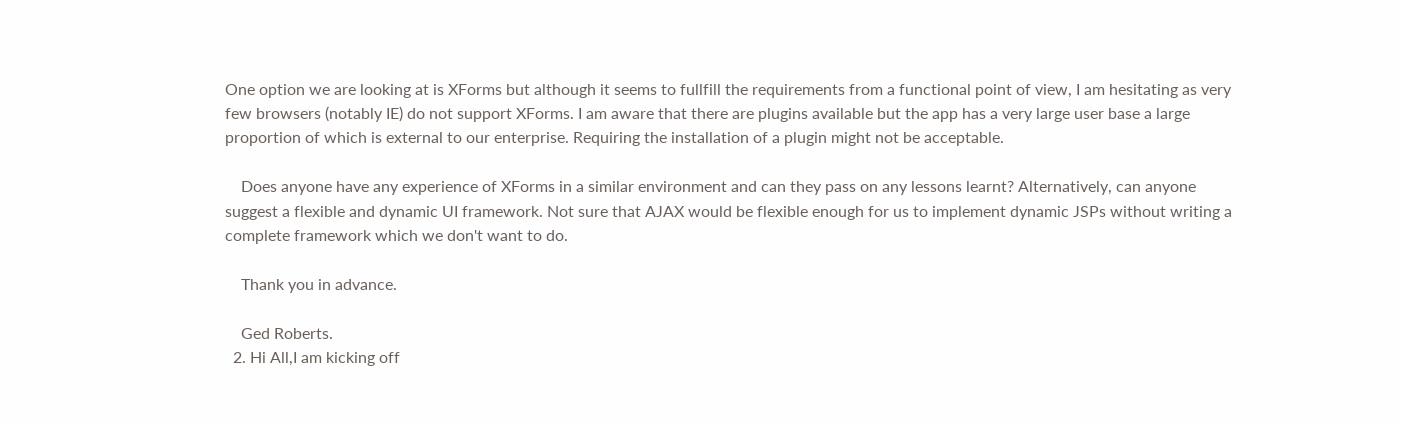One option we are looking at is XForms but although it seems to fullfill the requirements from a functional point of view, I am hesitating as very few browsers (notably IE) do not support XForms. I am aware that there are plugins available but the app has a very large user base a large proportion of which is external to our enterprise. Requiring the installation of a plugin might not be acceptable.

    Does anyone have any experience of XForms in a similar environment and can they pass on any lessons learnt? Alternatively, can anyone suggest a flexible and dynamic UI framework. Not sure that AJAX would be flexible enough for us to implement dynamic JSPs without writing a complete framework which we don't want to do.

    Thank you in advance.

    Ged Roberts.
  2. Hi All,I am kicking off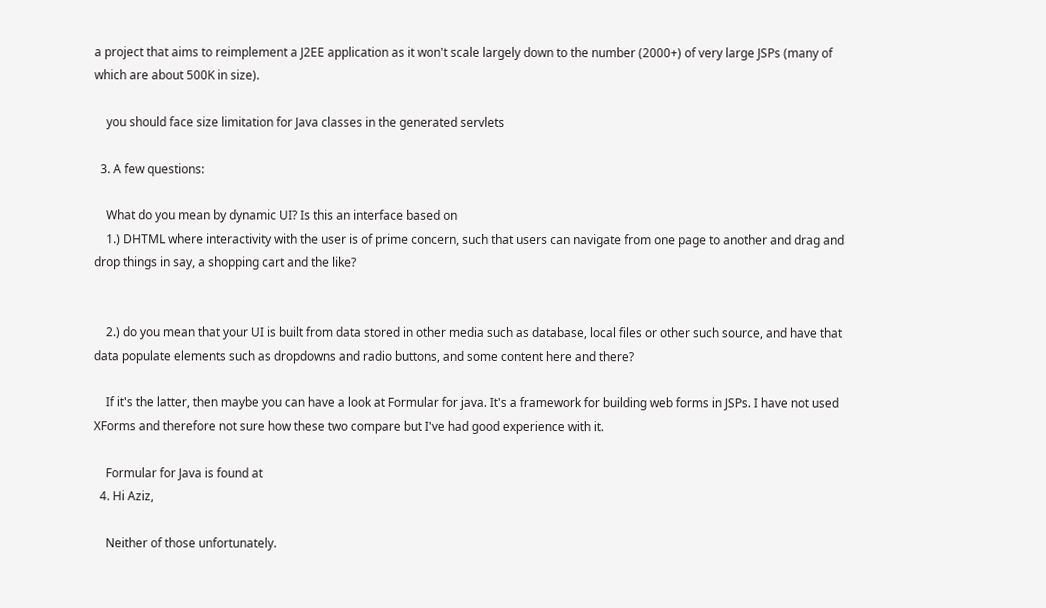a project that aims to reimplement a J2EE application as it won't scale largely down to the number (2000+) of very large JSPs (many of which are about 500K in size).

    you should face size limitation for Java classes in the generated servlets

  3. A few questions:

    What do you mean by dynamic UI? Is this an interface based on
    1.) DHTML where interactivity with the user is of prime concern, such that users can navigate from one page to another and drag and drop things in say, a shopping cart and the like?


    2.) do you mean that your UI is built from data stored in other media such as database, local files or other such source, and have that data populate elements such as dropdowns and radio buttons, and some content here and there?

    If it's the latter, then maybe you can have a look at Formular for java. It's a framework for building web forms in JSPs. I have not used XForms and therefore not sure how these two compare but I've had good experience with it.

    Formular for Java is found at
  4. Hi Aziz,

    Neither of those unfortunately.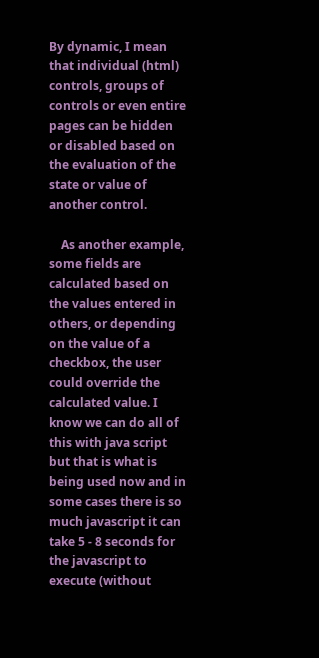By dynamic, I mean that individual (html) controls, groups of controls or even entire pages can be hidden or disabled based on the evaluation of the state or value of another control.

    As another example, some fields are calculated based on the values entered in others, or depending on the value of a checkbox, the user could override the calculated value. I know we can do all of this with java script but that is what is being used now and in some cases there is so much javascript it can take 5 - 8 seconds for the javascript to execute (without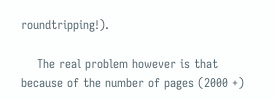roundtripping!).

    The real problem however is that because of the number of pages (2000 +)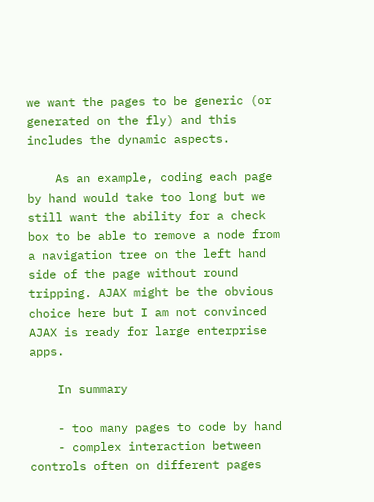we want the pages to be generic (or generated on the fly) and this includes the dynamic aspects.

    As an example, coding each page by hand would take too long but we still want the ability for a check box to be able to remove a node from a navigation tree on the left hand side of the page without round tripping. AJAX might be the obvious choice here but I am not convinced AJAX is ready for large enterprise apps.

    In summary

    - too many pages to code by hand
    - complex interaction between controls often on different pages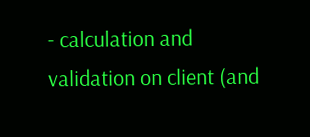- calculation and validation on client (and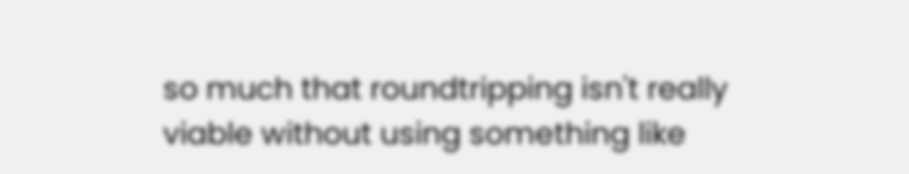so much that roundtripping isn't really viable without using something like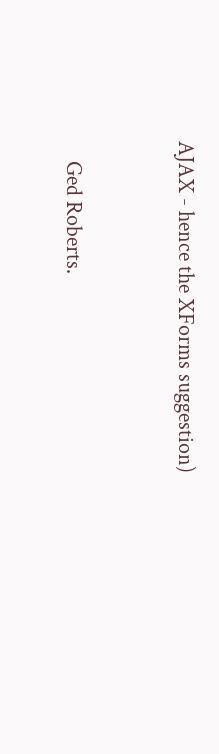AJAX - hence the XForms suggestion)


    Ged Roberts.